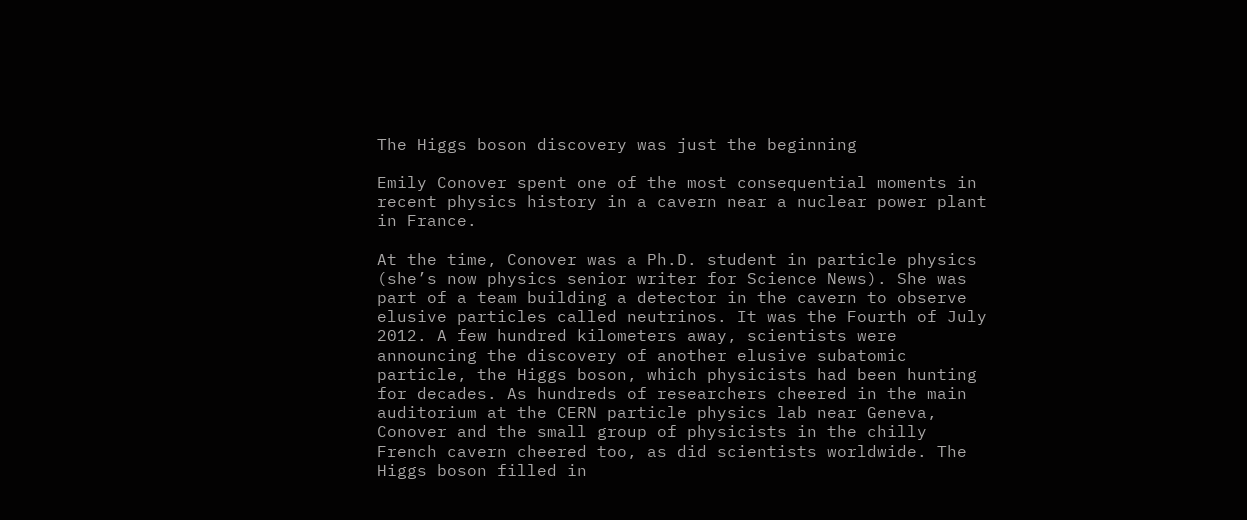The Higgs boson discovery was just the beginning

Emily Conover spent one of the most consequential moments in recent physics history in a cavern near a nuclear power plant in France.

At the time, Conover was a Ph.D. student in particle physics (she’s now physics senior writer for Science News). She was part of a team building a detector in the cavern to observe elusive particles called neutrinos. It was the Fourth of July 2012. A few hundred kilometers away, scientists were announcing the discovery of another elusive subatomic particle, the Higgs boson, which physicists had been hunting for decades. As hundreds of researchers cheered in the main auditorium at the CERN particle physics lab near Geneva, Conover and the small group of physicists in the chilly French cavern cheered too, as did scientists worldwide. The Higgs boson filled in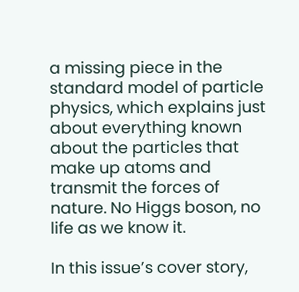a missing piece in the standard model of particle physics, which explains just about everything known about the particles that make up atoms and transmit the forces of nature. No Higgs boson, no life as we know it.

In this issue’s cover story,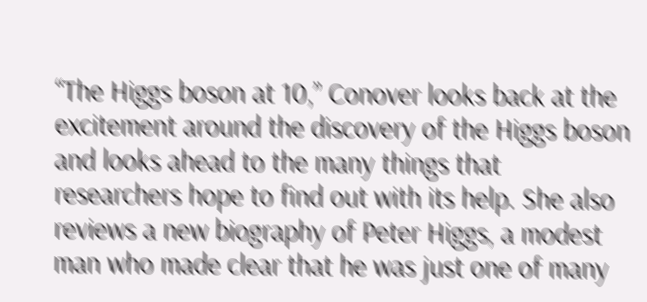“The Higgs boson at 10,” Conover looks back at the excitement around the discovery of the Higgs boson and looks ahead to the many things that researchers hope to find out with its help. She also reviews a new biography of Peter Higgs, a modest man who made clear that he was just one of many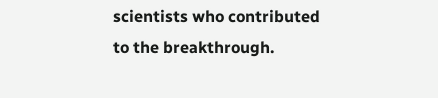scientists who contributed to the breakthrough.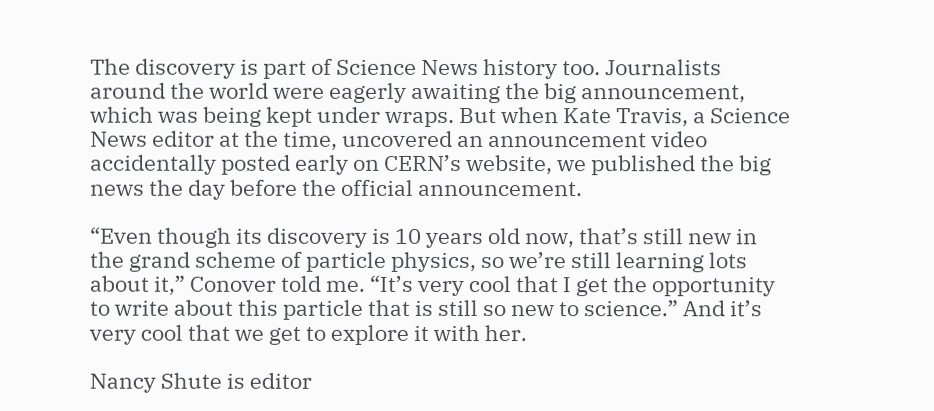The discovery is part of Science News history too. Journalists around the world were eagerly awaiting the big announcement, which was being kept under wraps. But when Kate Travis, a Science News editor at the time, uncovered an announcement video accidentally posted early on CERN’s website, we published the big news the day before the official announcement.

“Even though its discovery is 10 years old now, that’s still new in the grand scheme of particle physics, so we’re still learning lots about it,” Conover told me. “It’s very cool that I get the opportunity to write about this particle that is still so new to science.” And it’s very cool that we get to explore it with her.

Nancy Shute is editor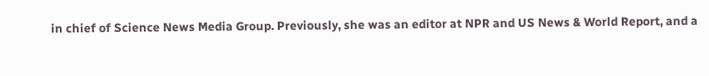in chief of Science News Media Group. Previously, she was an editor at NPR and US News & World Report, and a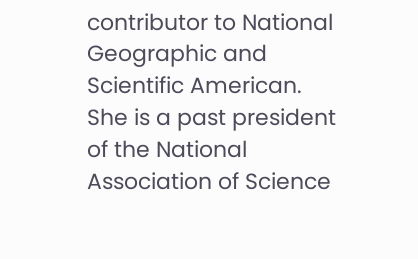contributor to National Geographic and Scientific American. She is a past president of the National Association of Science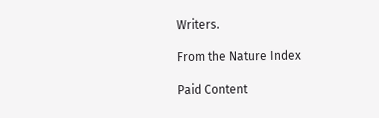Writers.

From the Nature Index

Paid Content